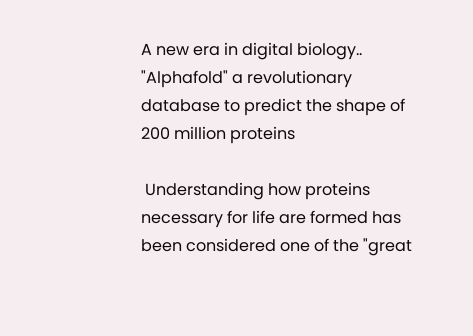A new era in digital biology.. "Alphafold" a revolutionary database to predict the shape of 200 million proteins

 Understanding how proteins necessary for life are formed has been considered one of the "great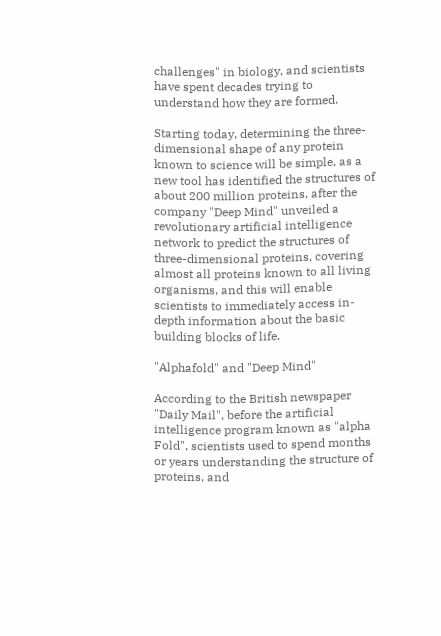challenges" in biology, and scientists have spent decades trying to understand how they are formed.

Starting today, determining the three-dimensional shape of any protein known to science will be simple, as a new tool has identified the structures of about 200 million proteins, after the company "Deep Mind" unveiled a revolutionary artificial intelligence network to predict the structures of three-dimensional proteins, covering almost all proteins known to all living organisms, and this will enable scientists to immediately access in-depth information about the basic building blocks of life.

"Alphafold" and "Deep Mind"

According to the British newspaper "Daily Mail", before the artificial intelligence program known as "alpha Fold", scientists used to spend months or years understanding the structure of proteins, and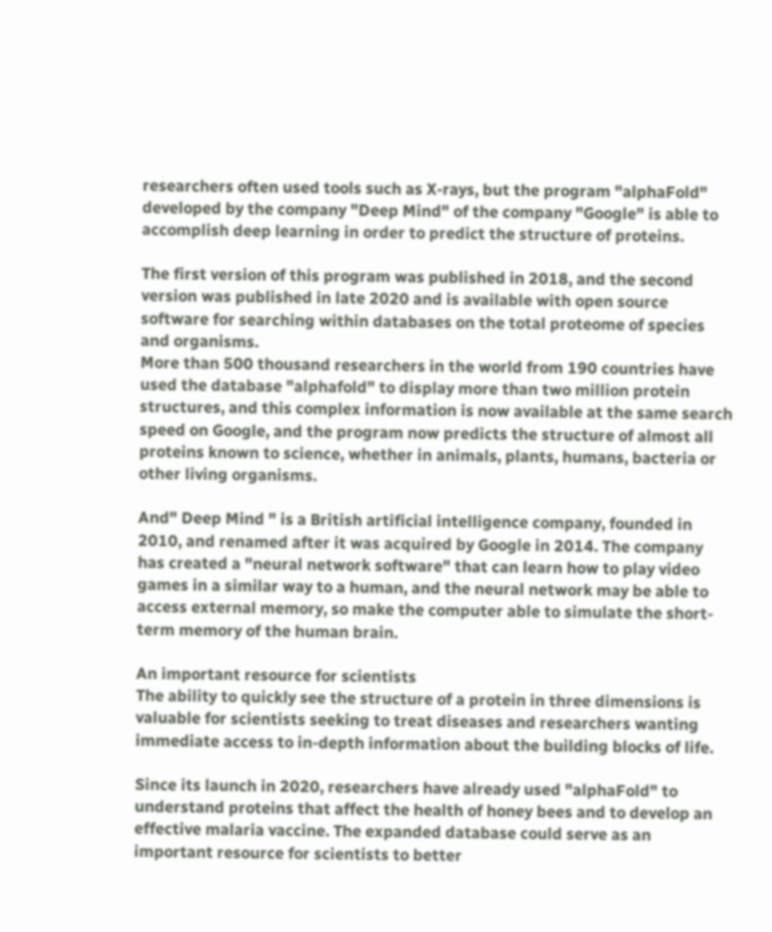researchers often used tools such as X-rays, but the program "alphaFold" developed by the company "Deep Mind" of the company "Google" is able to accomplish deep learning in order to predict the structure of proteins.

The first version of this program was published in 2018, and the second version was published in late 2020 and is available with open source software for searching within databases on the total proteome of species and organisms.
More than 500 thousand researchers in the world from 190 countries have used the database "alphafold" to display more than two million protein structures, and this complex information is now available at the same search speed on Google, and the program now predicts the structure of almost all proteins known to science, whether in animals, plants, humans, bacteria or other living organisms.

And" Deep Mind " is a British artificial intelligence company, founded in 2010, and renamed after it was acquired by Google in 2014. The company has created a "neural network software" that can learn how to play video games in a similar way to a human, and the neural network may be able to access external memory, so make the computer able to simulate the short-term memory of the human brain.

An important resource for scientists
The ability to quickly see the structure of a protein in three dimensions is valuable for scientists seeking to treat diseases and researchers wanting immediate access to in-depth information about the building blocks of life.

Since its launch in 2020, researchers have already used "alphaFold" to understand proteins that affect the health of honey bees and to develop an effective malaria vaccine. The expanded database could serve as an important resource for scientists to better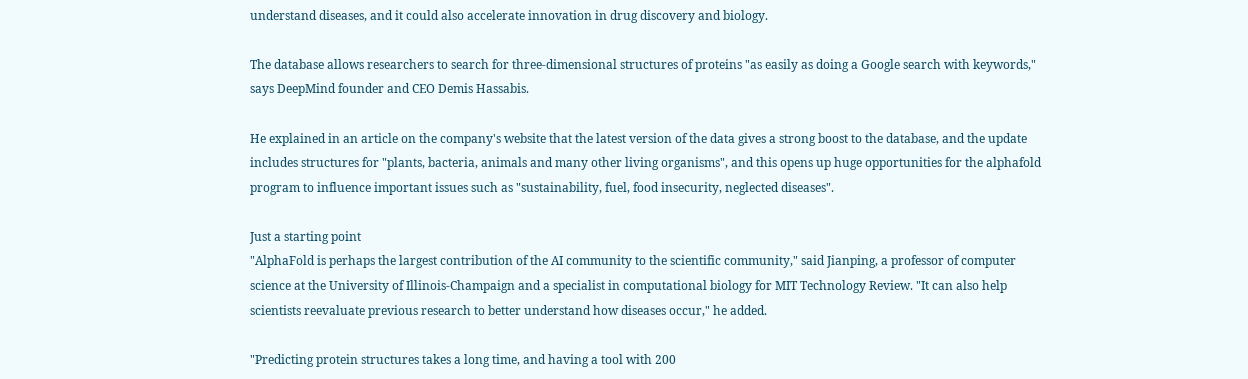understand diseases, and it could also accelerate innovation in drug discovery and biology.

The database allows researchers to search for three-dimensional structures of proteins "as easily as doing a Google search with keywords," says DeepMind founder and CEO Demis Hassabis.

He explained in an article on the company's website that the latest version of the data gives a strong boost to the database, and the update includes structures for "plants, bacteria, animals and many other living organisms", and this opens up huge opportunities for the alphafold program to influence important issues such as "sustainability, fuel, food insecurity, neglected diseases".

Just a starting point
"AlphaFold is perhaps the largest contribution of the AI community to the scientific community," said Jianping, a professor of computer science at the University of Illinois-Champaign and a specialist in computational biology for MIT Technology Review. "It can also help scientists reevaluate previous research to better understand how diseases occur," he added.

"Predicting protein structures takes a long time, and having a tool with 200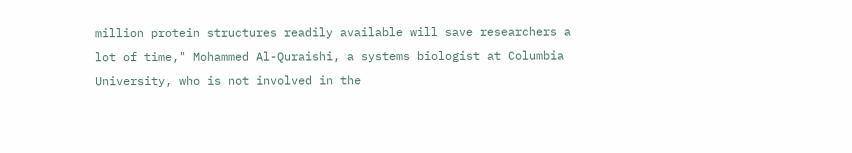million protein structures readily available will save researchers a lot of time," Mohammed Al-Quraishi, a systems biologist at Columbia University, who is not involved in the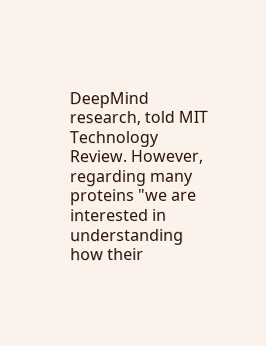DeepMind research, told MIT Technology Review. However, regarding many proteins "we are interested in understanding how their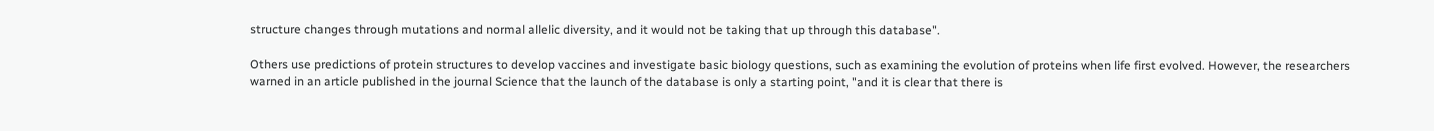structure changes through mutations and normal allelic diversity, and it would not be taking that up through this database".

Others use predictions of protein structures to develop vaccines and investigate basic biology questions, such as examining the evolution of proteins when life first evolved. However, the researchers warned in an article published in the journal Science that the launch of the database is only a starting point, "and it is clear that there is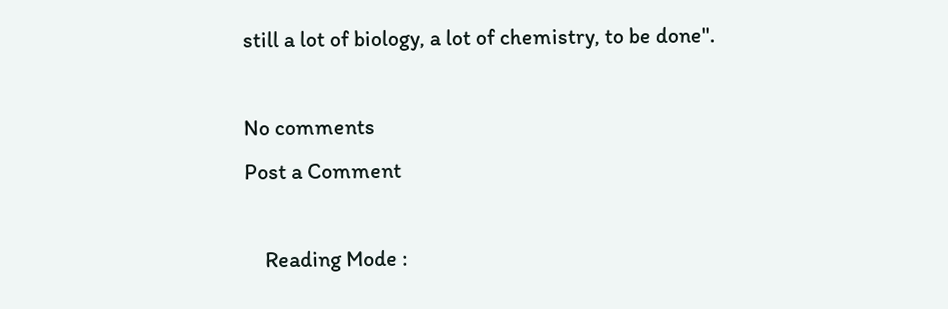still a lot of biology, a lot of chemistry, to be done".

No comments
Post a Comment

    Reading Mode :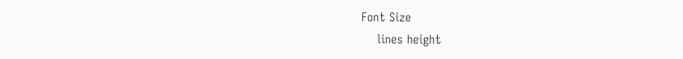Font Size
    lines height